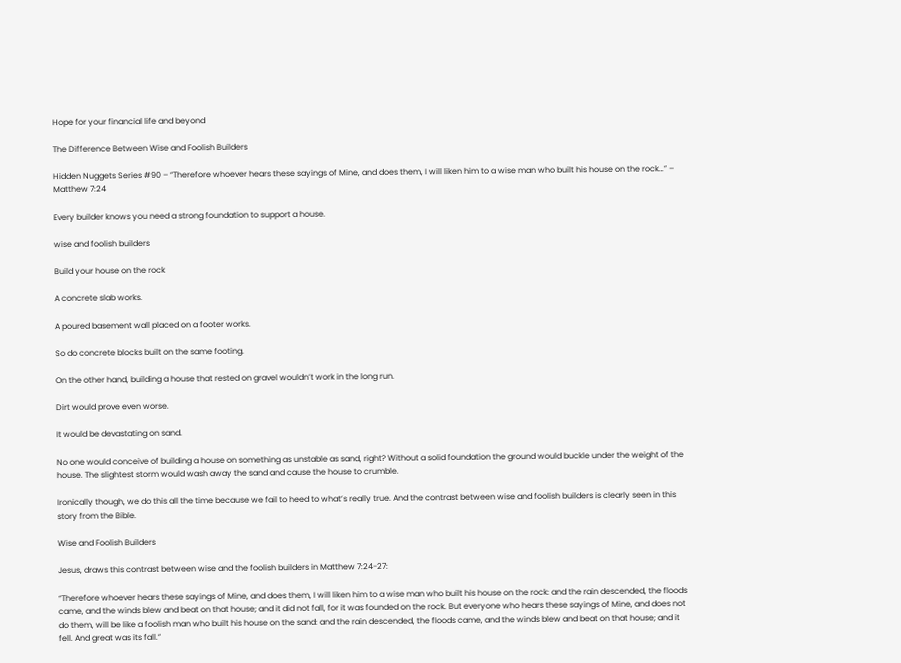Hope for your financial life and beyond

The Difference Between Wise and Foolish Builders

Hidden Nuggets Series #90 – “Therefore whoever hears these sayings of Mine, and does them, I will liken him to a wise man who built his house on the rock…” – Matthew 7:24

Every builder knows you need a strong foundation to support a house.

wise and foolish builders

Build your house on the rock

A concrete slab works.

A poured basement wall placed on a footer works.

So do concrete blocks built on the same footing.

On the other hand, building a house that rested on gravel wouldn’t work in the long run.

Dirt would prove even worse.

It would be devastating on sand.

No one would conceive of building a house on something as unstable as sand, right? Without a solid foundation the ground would buckle under the weight of the house. The slightest storm would wash away the sand and cause the house to crumble.

Ironically though, we do this all the time because we fail to heed to what’s really true. And the contrast between wise and foolish builders is clearly seen in this story from the Bible.

Wise and Foolish Builders

Jesus, draws this contrast between wise and the foolish builders in Matthew 7:24-27:

“Therefore whoever hears these sayings of Mine, and does them, I will liken him to a wise man who built his house on the rock: and the rain descended, the floods came, and the winds blew and beat on that house; and it did not fall, for it was founded on the rock. But everyone who hears these sayings of Mine, and does not do them, will be like a foolish man who built his house on the sand: and the rain descended, the floods came, and the winds blew and beat on that house; and it fell. And great was its fall.”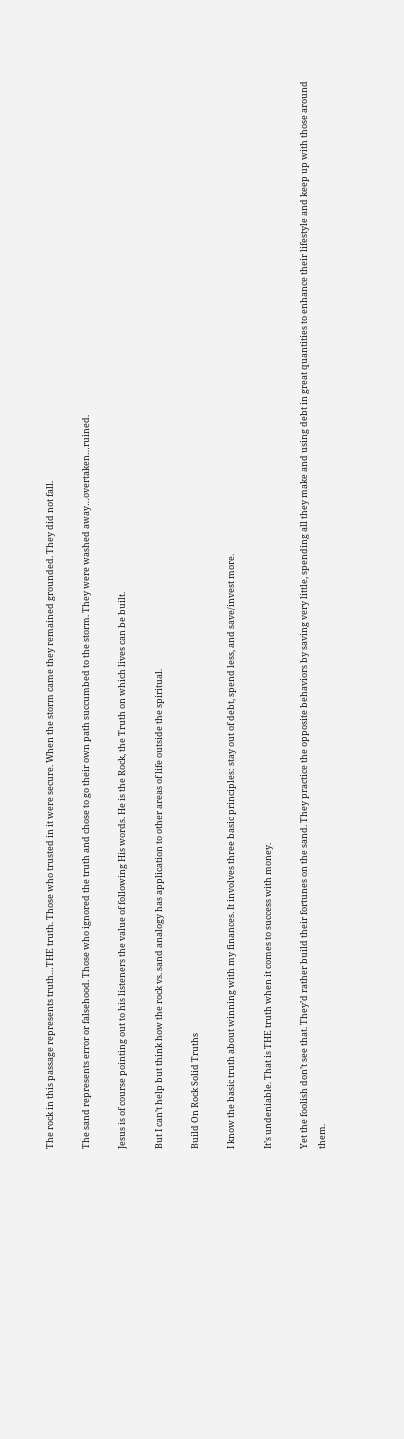The rock in this passage represents truth…THE truth. Those who trusted in it were secure. When the storm came they remained grounded. They did not fall.

The sand represents error or falsehood. Those who ignored the truth and chose to go their own path succumbed to the storm. They were washed away…overtaken…ruined.

Jesus is of course pointing out to his listeners the value of following His words. He is the Rock, the Truth on which lives can be built.

But I can’t help but think how the rock vs. sand analogy has application to other areas of life outside the spiritual.

Build On Rock Solid Truths

I know the basic truth about winning with my finances. It involves three basic principles: stay out of debt, spend less, and save/invest more.

It’s undeniable. That is THE truth when it comes to success with money.

Yet the foolish don’t see that. They’d rather build their fortunes on the sand. They practice the opposite behaviors by saving very little, spending all they make and using debt in great quantities to enhance their lifestyle and keep up with those around them.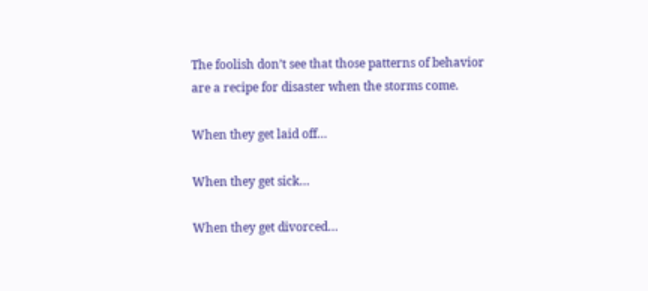The foolish don’t see that those patterns of behavior are a recipe for disaster when the storms come.

When they get laid off…

When they get sick…

When they get divorced…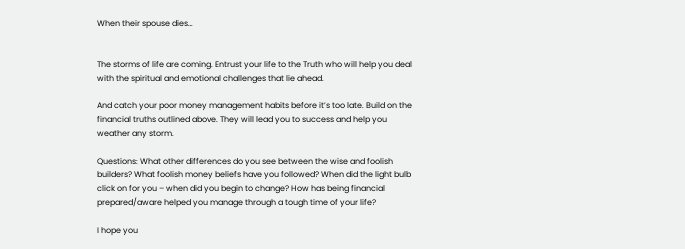When their spouse dies…


The storms of life are coming. Entrust your life to the Truth who will help you deal with the spiritual and emotional challenges that lie ahead.

And catch your poor money management habits before it’s too late. Build on the financial truths outlined above. They will lead you to success and help you weather any storm.

Questions: What other differences do you see between the wise and foolish builders? What foolish money beliefs have you followed? When did the light bulb click on for you – when did you begin to change? How has being financial prepared/aware helped you manage through a tough time of your life?

I hope you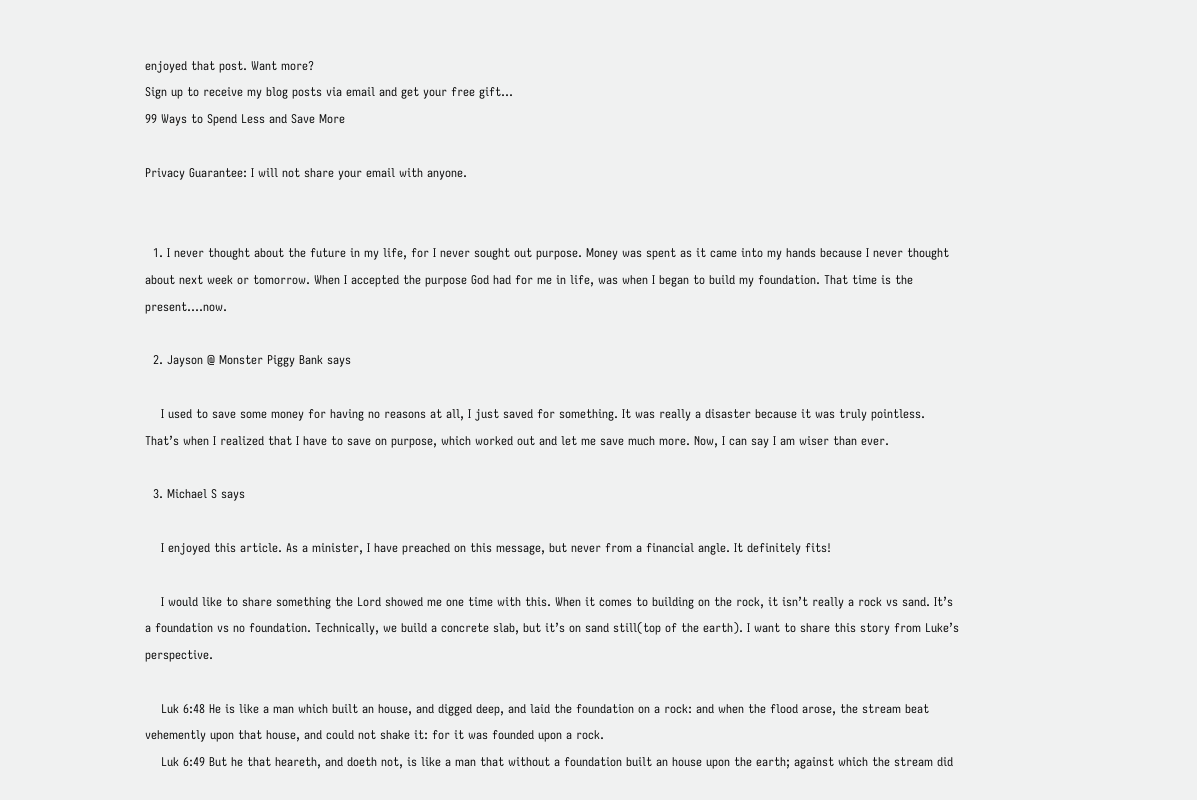enjoyed that post. Want more?
Sign up to receive my blog posts via email and get your free gift...
99 Ways to Spend Less and Save More

Privacy Guarantee: I will not share your email with anyone.


  1. I never thought about the future in my life, for I never sought out purpose. Money was spent as it came into my hands because I never thought about next week or tomorrow. When I accepted the purpose God had for me in life, was when I began to build my foundation. That time is the present….now.

  2. Jayson @ Monster Piggy Bank says

    I used to save some money for having no reasons at all, I just saved for something. It was really a disaster because it was truly pointless. That’s when I realized that I have to save on purpose, which worked out and let me save much more. Now, I can say I am wiser than ever.

  3. Michael S says

    I enjoyed this article. As a minister, I have preached on this message, but never from a financial angle. It definitely fits!

    I would like to share something the Lord showed me one time with this. When it comes to building on the rock, it isn’t really a rock vs sand. It’s a foundation vs no foundation. Technically, we build a concrete slab, but it’s on sand still(top of the earth). I want to share this story from Luke’s perspective.

    Luk 6:48 He is like a man which built an house, and digged deep, and laid the foundation on a rock: and when the flood arose, the stream beat vehemently upon that house, and could not shake it: for it was founded upon a rock.
    Luk 6:49 But he that heareth, and doeth not, is like a man that without a foundation built an house upon the earth; against which the stream did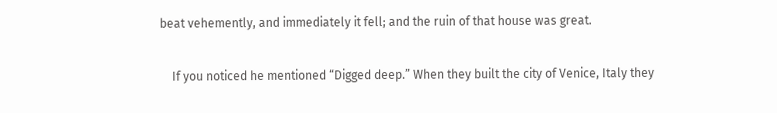beat vehemently, and immediately it fell; and the ruin of that house was great.

    If you noticed he mentioned “Digged deep.” When they built the city of Venice, Italy they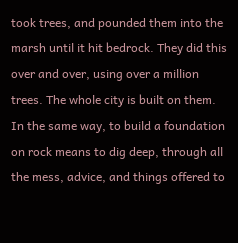took trees, and pounded them into the marsh until it hit bedrock. They did this over and over, using over a million trees. The whole city is built on them. In the same way, to build a foundation on rock means to dig deep, through all the mess, advice, and things offered to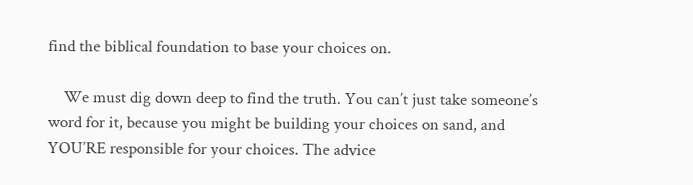find the biblical foundation to base your choices on.

    We must dig down deep to find the truth. You can’t just take someone’s word for it, because you might be building your choices on sand, and YOU’RE responsible for your choices. The advice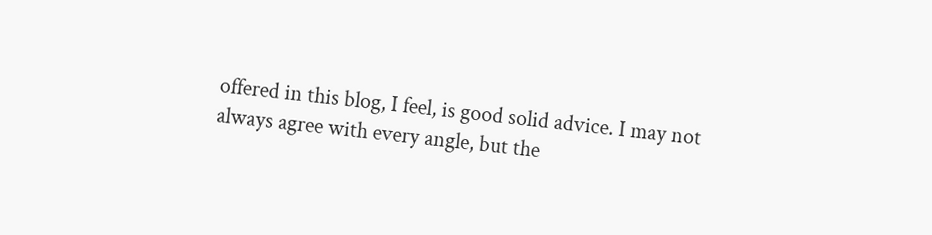offered in this blog, I feel, is good solid advice. I may not always agree with every angle, but the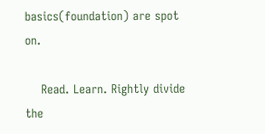basics(foundation) are spot on.

    Read. Learn. Rightly divide the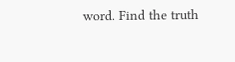word. Find the truth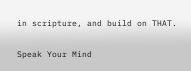in scripture, and build on THAT.

Speak Your Mind